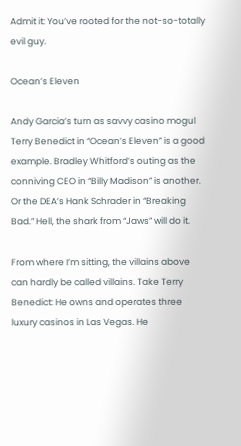Admit it: You’ve rooted for the not-so-totally evil guy.

Ocean’s Eleven

Andy Garcia’s turn as savvy casino mogul Terry Benedict in “Ocean’s Eleven” is a good example. Bradley Whitford’s outing as the conniving CEO in “Billy Madison” is another. Or the DEA’s Hank Schrader in “Breaking Bad.” Hell, the shark from “Jaws” will do it.

From where I’m sitting, the villains above can hardly be called villains. Take Terry Benedict: He owns and operates three luxury casinos in Las Vegas. He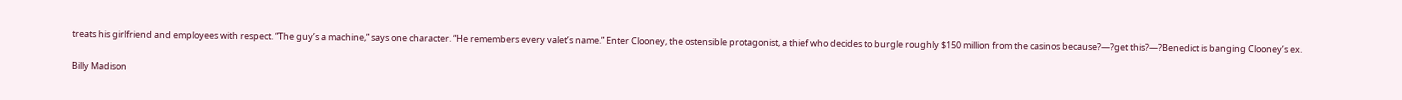treats his girlfriend and employees with respect. “The guy’s a machine,” says one character. “He remembers every valet’s name.” Enter Clooney, the ostensible protagonist, a thief who decides to burgle roughly $150 million from the casinos because?—?get this?—?Benedict is banging Clooney’s ex.

Billy Madison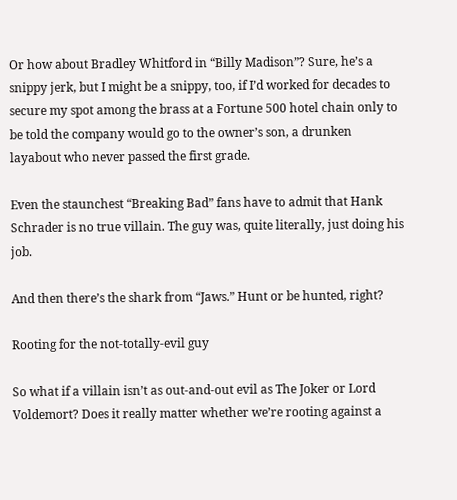Or how about Bradley Whitford in “Billy Madison”? Sure, he’s a snippy jerk, but I might be a snippy, too, if I’d worked for decades to secure my spot among the brass at a Fortune 500 hotel chain only to be told the company would go to the owner’s son, a drunken layabout who never passed the first grade.

Even the staunchest “Breaking Bad” fans have to admit that Hank Schrader is no true villain. The guy was, quite literally, just doing his job.

And then there’s the shark from “Jaws.” Hunt or be hunted, right?

Rooting for the not-totally-evil guy

So what if a villain isn’t as out-and-out evil as The Joker or Lord Voldemort? Does it really matter whether we’re rooting against a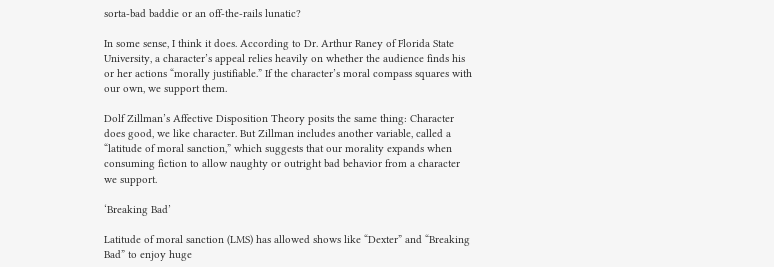sorta-bad baddie or an off-the-rails lunatic?

In some sense, I think it does. According to Dr. Arthur Raney of Florida State University, a character’s appeal relies heavily on whether the audience finds his or her actions “morally justifiable.” If the character’s moral compass squares with our own, we support them.

Dolf Zillman’s Affective Disposition Theory posits the same thing: Character does good, we like character. But Zillman includes another variable, called a “latitude of moral sanction,” which suggests that our morality expands when consuming fiction to allow naughty or outright bad behavior from a character we support.

‘Breaking Bad’

Latitude of moral sanction (LMS) has allowed shows like “Dexter” and “Breaking Bad” to enjoy huge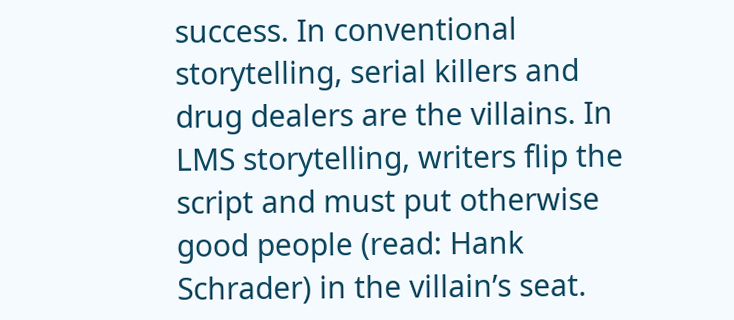success. In conventional storytelling, serial killers and drug dealers are the villains. In LMS storytelling, writers flip the script and must put otherwise good people (read: Hank Schrader) in the villain’s seat.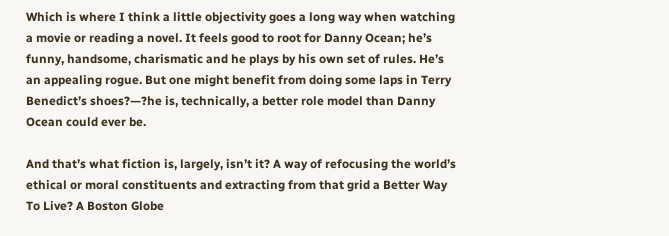Which is where I think a little objectivity goes a long way when watching a movie or reading a novel. It feels good to root for Danny Ocean; he’s funny, handsome, charismatic and he plays by his own set of rules. He’s an appealing rogue. But one might benefit from doing some laps in Terry Benedict’s shoes?—?he is, technically, a better role model than Danny Ocean could ever be.

And that’s what fiction is, largely, isn’t it? A way of refocusing the world’s ethical or moral constituents and extracting from that grid a Better Way To Live? A Boston Globe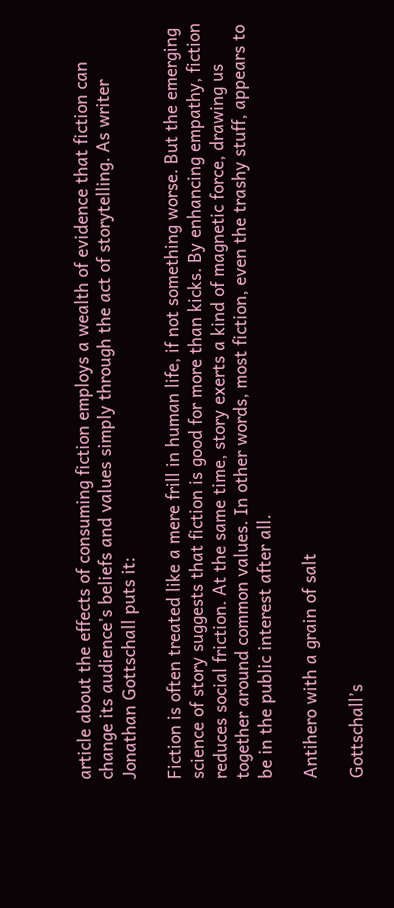article about the effects of consuming fiction employs a wealth of evidence that fiction can change its audience’s beliefs and values simply through the act of storytelling. As writer Jonathan Gottschall puts it:

Fiction is often treated like a mere frill in human life, if not something worse. But the emerging science of story suggests that fiction is good for more than kicks. By enhancing empathy, fiction reduces social friction. At the same time, story exerts a kind of magnetic force, drawing us together around common values. In other words, most fiction, even the trashy stuff, appears to be in the public interest after all.

Antihero with a grain of salt

Gottschall’s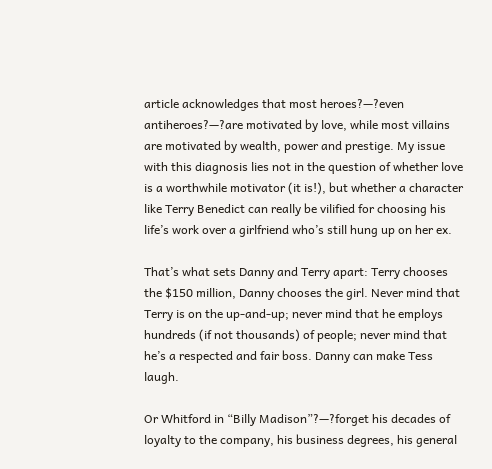article acknowledges that most heroes?—?even antiheroes?—?are motivated by love, while most villains are motivated by wealth, power and prestige. My issue with this diagnosis lies not in the question of whether love is a worthwhile motivator (it is!), but whether a character like Terry Benedict can really be vilified for choosing his life’s work over a girlfriend who’s still hung up on her ex.

That’s what sets Danny and Terry apart: Terry chooses the $150 million, Danny chooses the girl. Never mind that Terry is on the up-and-up; never mind that he employs hundreds (if not thousands) of people; never mind that he’s a respected and fair boss. Danny can make Tess laugh.

Or Whitford in “Billy Madison”?—?forget his decades of loyalty to the company, his business degrees, his general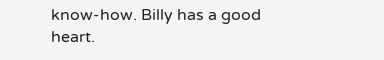know-how. Billy has a good heart.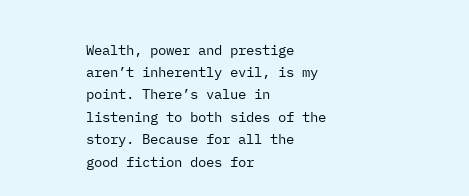Wealth, power and prestige aren’t inherently evil, is my point. There’s value in listening to both sides of the story. Because for all the good fiction does for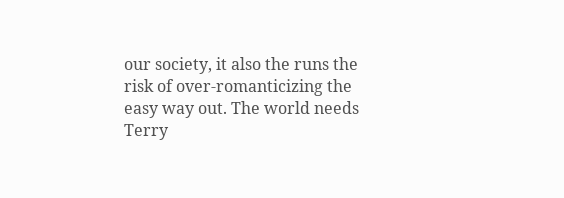our society, it also the runs the risk of over-romanticizing the easy way out. The world needs Terry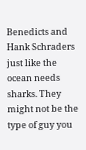Benedicts and Hank Schraders just like the ocean needs sharks. They might not be the type of guy you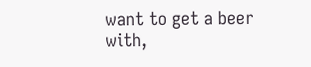want to get a beer with,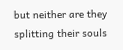but neither are they splitting their souls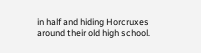in half and hiding Horcruxes around their old high school.